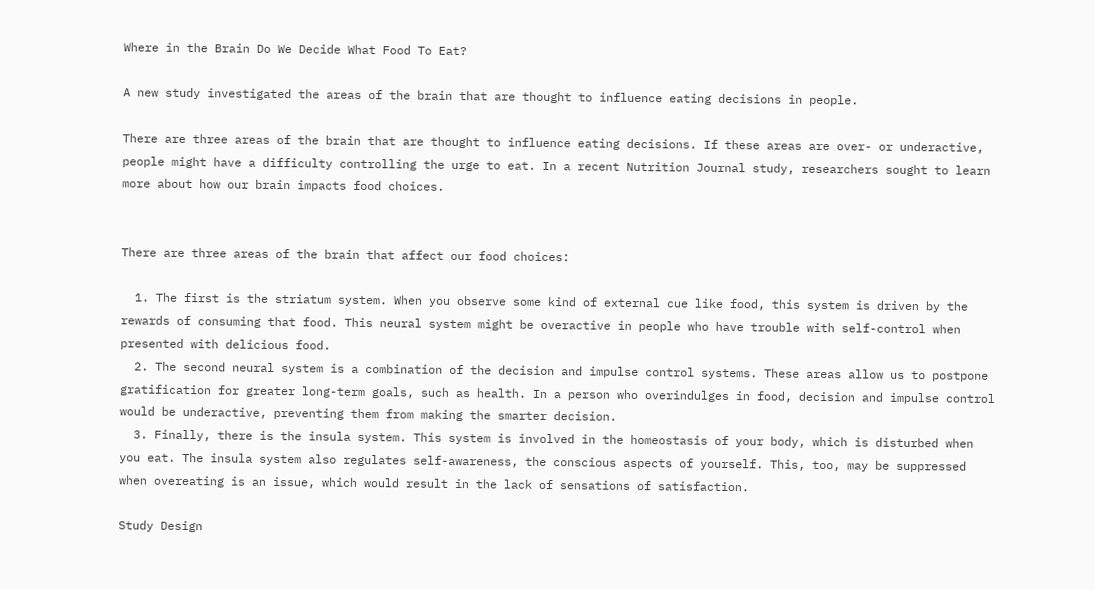Where in the Brain Do We Decide What Food To Eat?

A new study investigated the areas of the brain that are thought to influence eating decisions in people.

There are three areas of the brain that are thought to influence eating decisions. If these areas are over- or underactive, people might have a difficulty controlling the urge to eat. In a recent Nutrition Journal study, researchers sought to learn more about how our brain impacts food choices.


There are three areas of the brain that affect our food choices:

  1. The first is the striatum system. When you observe some kind of external cue like food, this system is driven by the rewards of consuming that food. This neural system might be overactive in people who have trouble with self-control when presented with delicious food.
  2. The second neural system is a combination of the decision and impulse control systems. These areas allow us to postpone gratification for greater long-term goals, such as health. In a person who overindulges in food, decision and impulse control would be underactive, preventing them from making the smarter decision.
  3. Finally, there is the insula system. This system is involved in the homeostasis of your body, which is disturbed when you eat. The insula system also regulates self-awareness, the conscious aspects of yourself. This, too, may be suppressed when overeating is an issue, which would result in the lack of sensations of satisfaction.

Study Design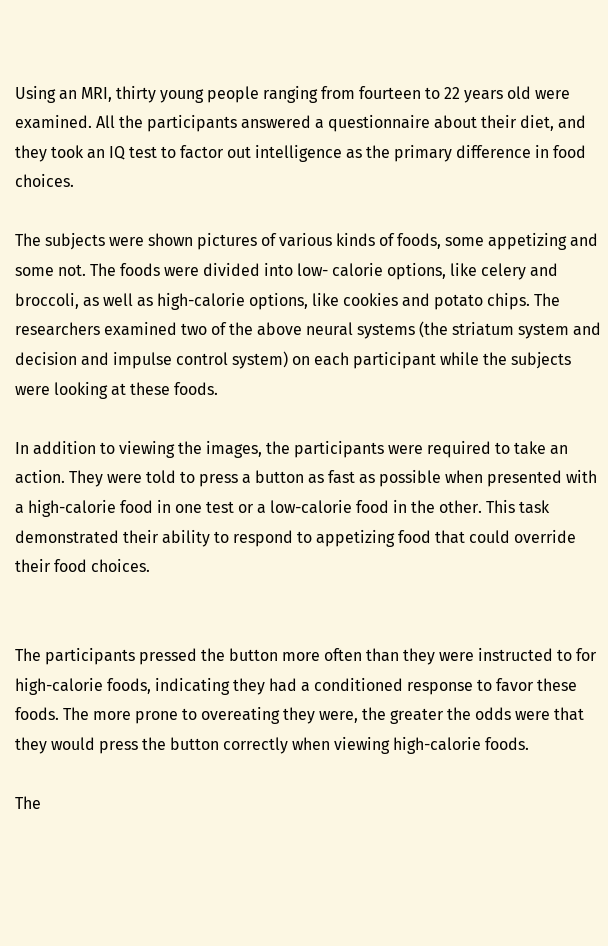Using an MRI, thirty young people ranging from fourteen to 22 years old were examined. All the participants answered a questionnaire about their diet, and they took an IQ test to factor out intelligence as the primary difference in food choices.

The subjects were shown pictures of various kinds of foods, some appetizing and some not. The foods were divided into low- calorie options, like celery and broccoli, as well as high-calorie options, like cookies and potato chips. The researchers examined two of the above neural systems (the striatum system and decision and impulse control system) on each participant while the subjects were looking at these foods.

In addition to viewing the images, the participants were required to take an action. They were told to press a button as fast as possible when presented with a high-calorie food in one test or a low-calorie food in the other. This task demonstrated their ability to respond to appetizing food that could override their food choices.


The participants pressed the button more often than they were instructed to for high-calorie foods, indicating they had a conditioned response to favor these foods. The more prone to overeating they were, the greater the odds were that they would press the button correctly when viewing high-calorie foods.

The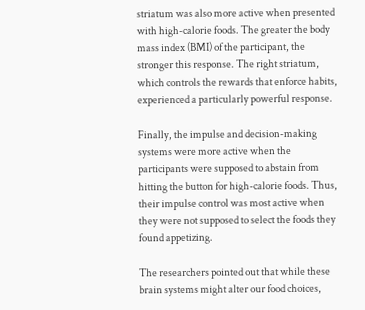striatum was also more active when presented with high-calorie foods. The greater the body mass index (BMI) of the participant, the stronger this response. The right striatum, which controls the rewards that enforce habits, experienced a particularly powerful response.

Finally, the impulse and decision-making systems were more active when the participants were supposed to abstain from hitting the button for high-calorie foods. Thus, their impulse control was most active when they were not supposed to select the foods they found appetizing.

The researchers pointed out that while these brain systems might alter our food choices,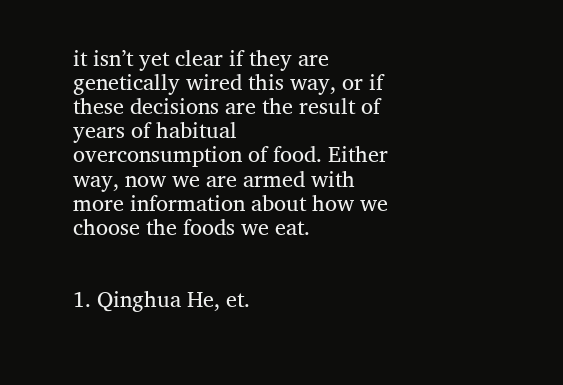it isn’t yet clear if they are genetically wired this way, or if these decisions are the result of years of habitual overconsumption of food. Either way, now we are armed with more information about how we choose the foods we eat.


1. Qinghua He, et.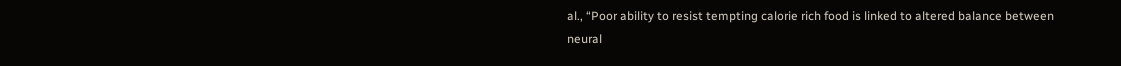al., “Poor ability to resist tempting calorie rich food is linked to altered balance between neural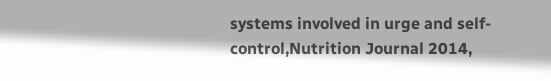systems involved in urge and self-control,Nutrition Journal 2014,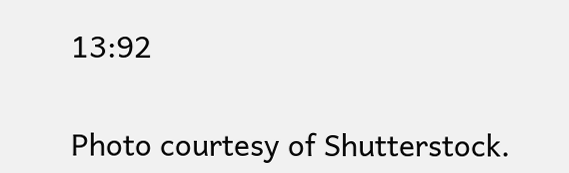13:92

Photo courtesy of Shutterstock.